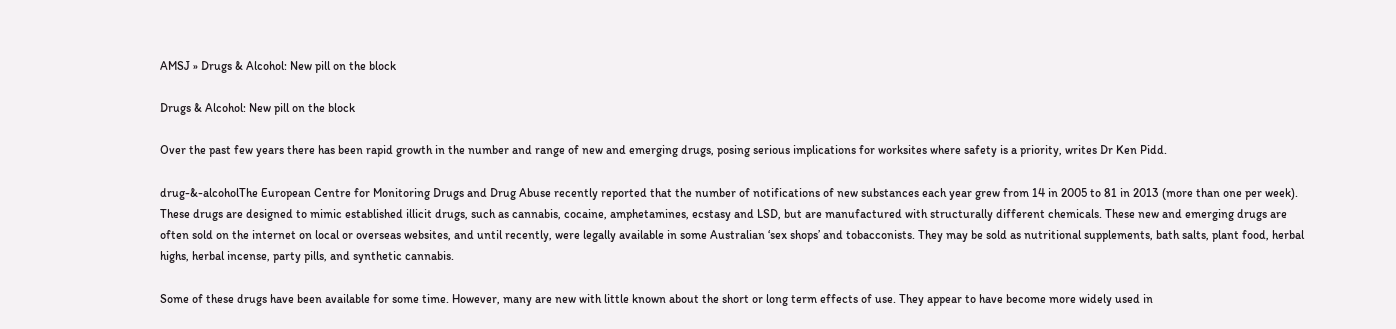AMSJ » Drugs & Alcohol: New pill on the block

Drugs & Alcohol: New pill on the block

Over the past few years there has been rapid growth in the number and range of new and emerging drugs, posing serious implications for worksites where safety is a priority, writes Dr Ken Pidd.

drug-&-alcoholThe European Centre for Monitoring Drugs and Drug Abuse recently reported that the number of notifications of new substances each year grew from 14 in 2005 to 81 in 2013 (more than one per week). These drugs are designed to mimic established illicit drugs, such as cannabis, cocaine, amphetamines, ecstasy and LSD, but are manufactured with structurally different chemicals. These new and emerging drugs are often sold on the internet on local or overseas websites, and until recently, were legally available in some Australian ‘sex shops’ and tobacconists. They may be sold as nutritional supplements, bath salts, plant food, herbal highs, herbal incense, party pills, and synthetic cannabis.

Some of these drugs have been available for some time. However, many are new with little known about the short or long term effects of use. They appear to have become more widely used in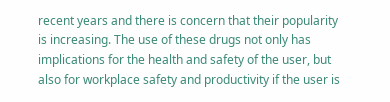recent years and there is concern that their popularity is increasing. The use of these drugs not only has implications for the health and safety of the user, but also for workplace safety and productivity if the user is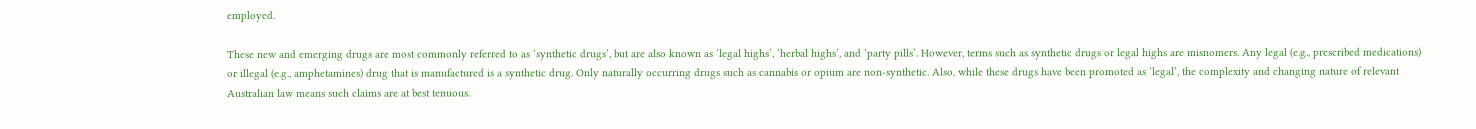employed.

These new and emerging drugs are most commonly referred to as ‘synthetic drugs’, but are also known as ‘legal highs’, ‘herbal highs’, and ‘party pills’. However, terms such as synthetic drugs or legal highs are misnomers. Any legal (e.g., prescribed medications) or illegal (e.g., amphetamines) drug that is manufactured is a synthetic drug. Only naturally occurring drugs such as cannabis or opium are non-synthetic. Also, while these drugs have been promoted as ‘legal’, the complexity and changing nature of relevant Australian law means such claims are at best tenuous.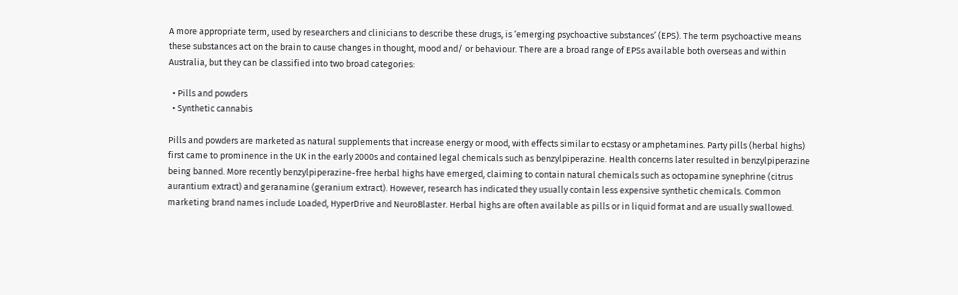A more appropriate term, used by researchers and clinicians to describe these drugs, is ‘emerging psychoactive substances’ (EPS). The term psychoactive means these substances act on the brain to cause changes in thought, mood and/ or behaviour. There are a broad range of EPSs available both overseas and within Australia, but they can be classified into two broad categories:

  • Pills and powders
  • Synthetic cannabis

Pills and powders are marketed as natural supplements that increase energy or mood, with effects similar to ecstasy or amphetamines. Party pills (herbal highs) first came to prominence in the UK in the early 2000s and contained legal chemicals such as benzylpiperazine. Health concerns later resulted in benzylpiperazine being banned. More recently benzylpiperazine-free herbal highs have emerged, claiming to contain natural chemicals such as octopamine synephrine (citrus aurantium extract) and geranamine (geranium extract). However, research has indicated they usually contain less expensive synthetic chemicals. Common marketing brand names include Loaded, HyperDrive and NeuroBlaster. Herbal highs are often available as pills or in liquid format and are usually swallowed.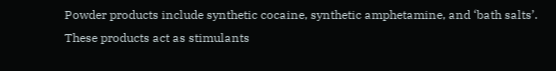Powder products include synthetic cocaine, synthetic amphetamine, and ‘bath salts’. These products act as stimulants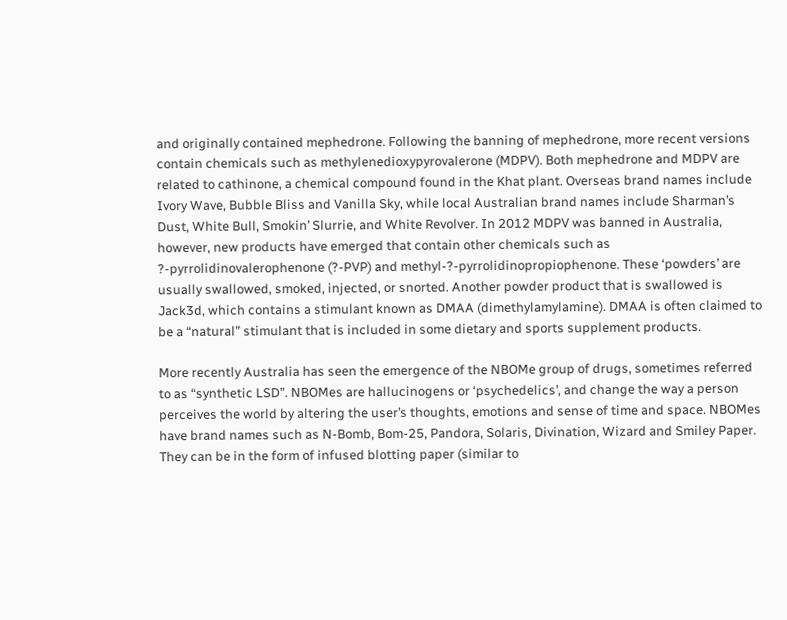and originally contained mephedrone. Following the banning of mephedrone, more recent versions contain chemicals such as methylenedioxypyrovalerone (MDPV). Both mephedrone and MDPV are related to cathinone, a chemical compound found in the Khat plant. Overseas brand names include Ivory Wave, Bubble Bliss and Vanilla Sky, while local Australian brand names include Sharman’s Dust, White Bull, Smokin’ Slurrie, and White Revolver. In 2012 MDPV was banned in Australia, however, new products have emerged that contain other chemicals such as ?-pyrrolidinovalerophenone (?-PVP) and methyl-?-pyrrolidinopropiophenone. These ‘powders’ are usually swallowed, smoked, injected, or snorted. Another powder product that is swallowed is Jack3d, which contains a stimulant known as DMAA (dimethylamylamine). DMAA is often claimed to be a “natural” stimulant that is included in some dietary and sports supplement products.

More recently Australia has seen the emergence of the NBOMe group of drugs, sometimes referred to as “synthetic LSD”. NBOMes are hallucinogens or ‘psychedelics’, and change the way a person perceives the world by altering the user’s thoughts, emotions and sense of time and space. NBOMes have brand names such as N-Bomb, Bom-25, Pandora, Solaris, Divination, Wizard and Smiley Paper. They can be in the form of infused blotting paper (similar to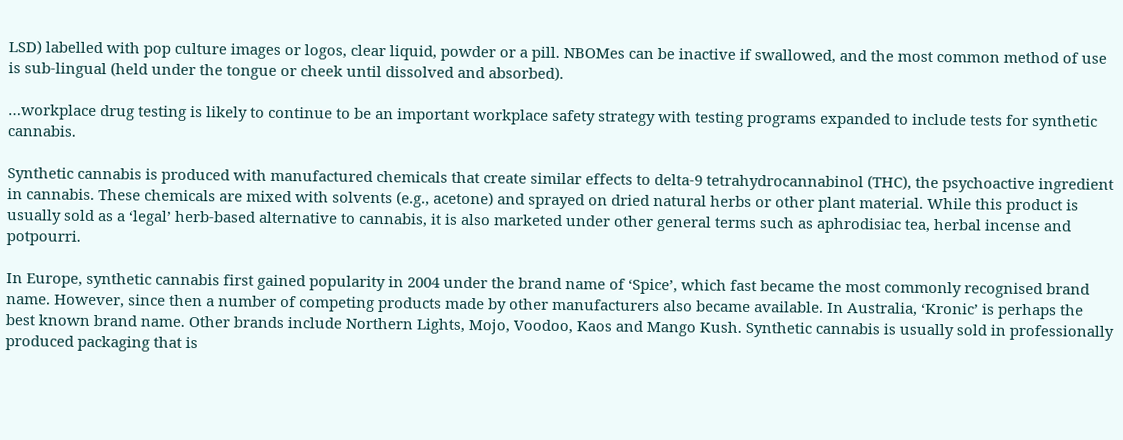LSD) labelled with pop culture images or logos, clear liquid, powder or a pill. NBOMes can be inactive if swallowed, and the most common method of use is sub-lingual (held under the tongue or cheek until dissolved and absorbed).

…workplace drug testing is likely to continue to be an important workplace safety strategy with testing programs expanded to include tests for synthetic cannabis.

Synthetic cannabis is produced with manufactured chemicals that create similar effects to delta-9 tetrahydrocannabinol (THC), the psychoactive ingredient in cannabis. These chemicals are mixed with solvents (e.g., acetone) and sprayed on dried natural herbs or other plant material. While this product is usually sold as a ‘legal’ herb-based alternative to cannabis, it is also marketed under other general terms such as aphrodisiac tea, herbal incense and potpourri.

In Europe, synthetic cannabis first gained popularity in 2004 under the brand name of ‘Spice’, which fast became the most commonly recognised brand name. However, since then a number of competing products made by other manufacturers also became available. In Australia, ‘Kronic’ is perhaps the best known brand name. Other brands include Northern Lights, Mojo, Voodoo, Kaos and Mango Kush. Synthetic cannabis is usually sold in professionally produced packaging that is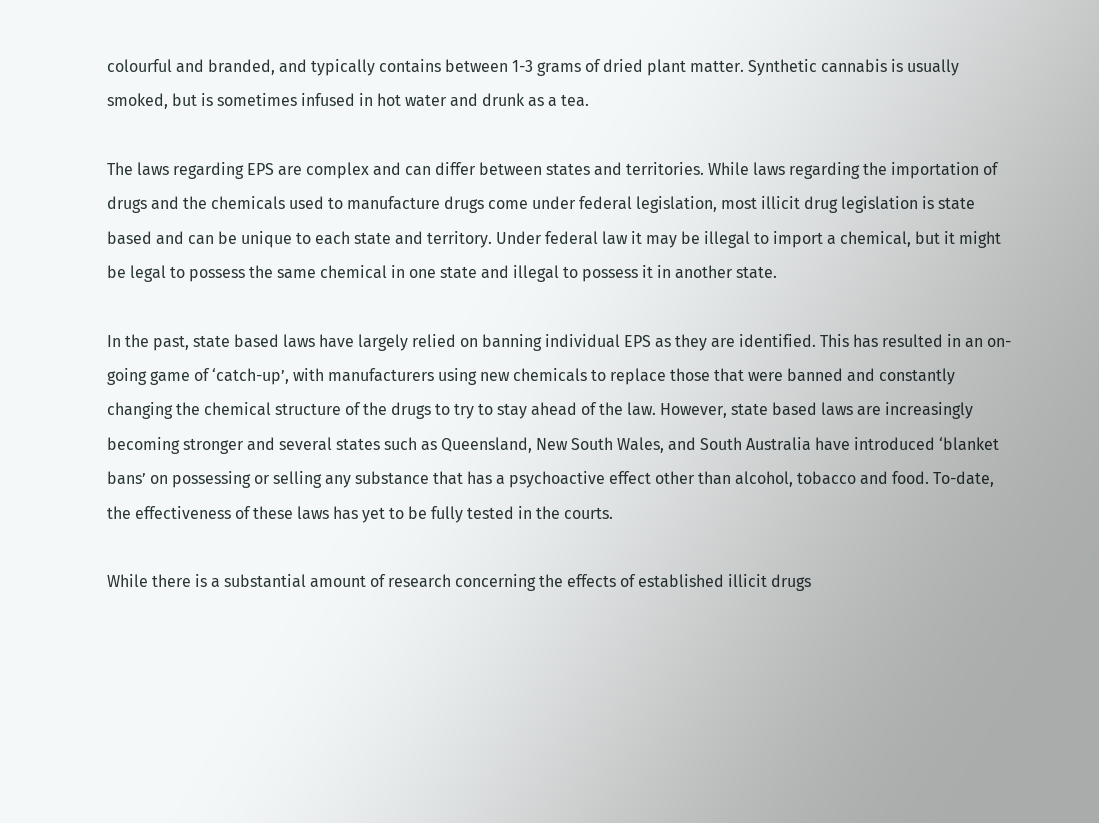colourful and branded, and typically contains between 1-3 grams of dried plant matter. Synthetic cannabis is usually smoked, but is sometimes infused in hot water and drunk as a tea.

The laws regarding EPS are complex and can differ between states and territories. While laws regarding the importation of drugs and the chemicals used to manufacture drugs come under federal legislation, most illicit drug legislation is state based and can be unique to each state and territory. Under federal law it may be illegal to import a chemical, but it might be legal to possess the same chemical in one state and illegal to possess it in another state.

In the past, state based laws have largely relied on banning individual EPS as they are identified. This has resulted in an on-going game of ‘catch-up’, with manufacturers using new chemicals to replace those that were banned and constantly changing the chemical structure of the drugs to try to stay ahead of the law. However, state based laws are increasingly becoming stronger and several states such as Queensland, New South Wales, and South Australia have introduced ‘blanket bans’ on possessing or selling any substance that has a psychoactive effect other than alcohol, tobacco and food. To-date, the effectiveness of these laws has yet to be fully tested in the courts.

While there is a substantial amount of research concerning the effects of established illicit drugs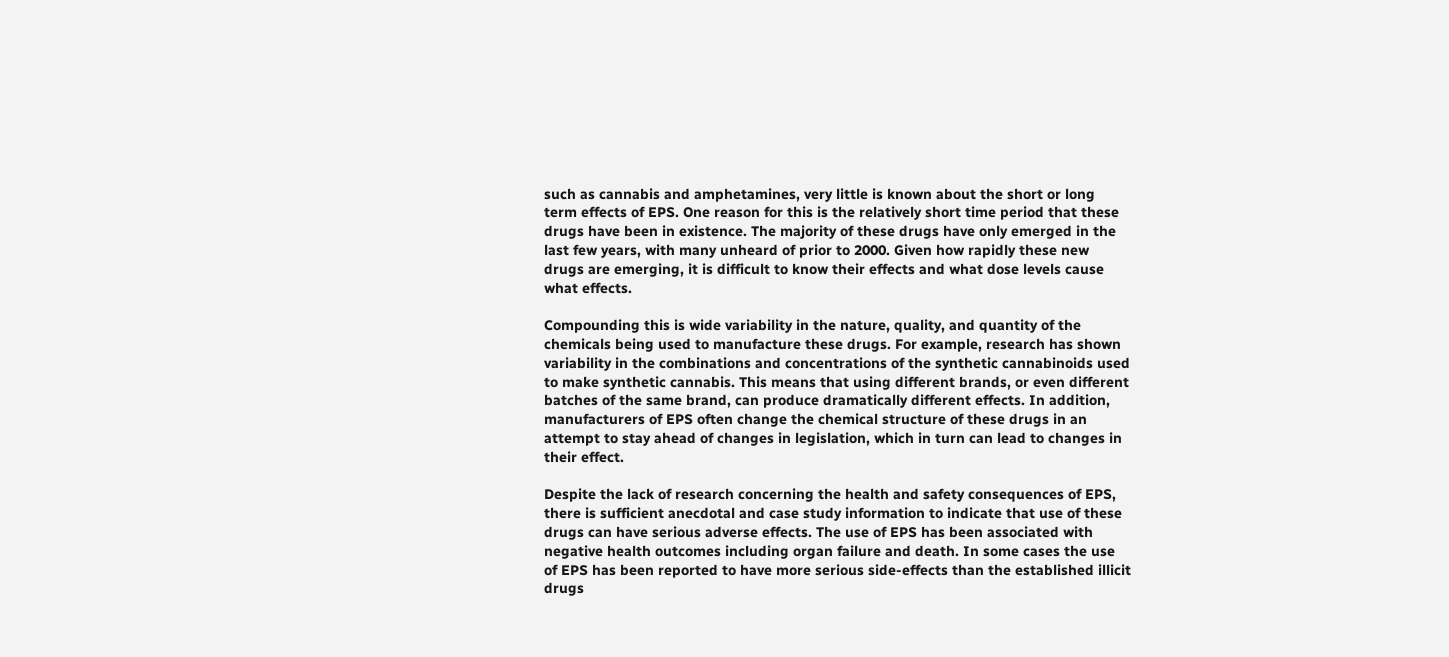such as cannabis and amphetamines, very little is known about the short or long term effects of EPS. One reason for this is the relatively short time period that these drugs have been in existence. The majority of these drugs have only emerged in the last few years, with many unheard of prior to 2000. Given how rapidly these new drugs are emerging, it is difficult to know their effects and what dose levels cause what effects.

Compounding this is wide variability in the nature, quality, and quantity of the chemicals being used to manufacture these drugs. For example, research has shown variability in the combinations and concentrations of the synthetic cannabinoids used to make synthetic cannabis. This means that using different brands, or even different batches of the same brand, can produce dramatically different effects. In addition, manufacturers of EPS often change the chemical structure of these drugs in an attempt to stay ahead of changes in legislation, which in turn can lead to changes in their effect.

Despite the lack of research concerning the health and safety consequences of EPS, there is sufficient anecdotal and case study information to indicate that use of these drugs can have serious adverse effects. The use of EPS has been associated with negative health outcomes including organ failure and death. In some cases the use of EPS has been reported to have more serious side-effects than the established illicit drugs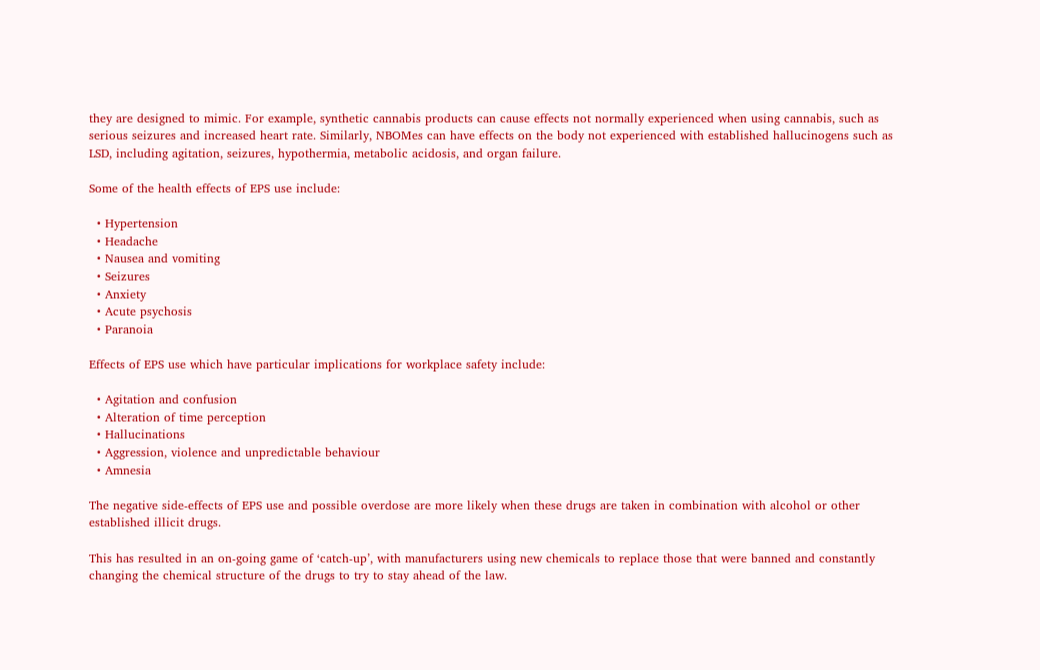they are designed to mimic. For example, synthetic cannabis products can cause effects not normally experienced when using cannabis, such as serious seizures and increased heart rate. Similarly, NBOMes can have effects on the body not experienced with established hallucinogens such as LSD, including agitation, seizures, hypothermia, metabolic acidosis, and organ failure.

Some of the health effects of EPS use include:

  • Hypertension
  • Headache
  • Nausea and vomiting
  • Seizures
  • Anxiety
  • Acute psychosis
  • Paranoia

Effects of EPS use which have particular implications for workplace safety include:

  • Agitation and confusion
  • Alteration of time perception
  • Hallucinations
  • Aggression, violence and unpredictable behaviour
  • Amnesia

The negative side-effects of EPS use and possible overdose are more likely when these drugs are taken in combination with alcohol or other established illicit drugs.

This has resulted in an on-going game of ‘catch-up’, with manufacturers using new chemicals to replace those that were banned and constantly changing the chemical structure of the drugs to try to stay ahead of the law.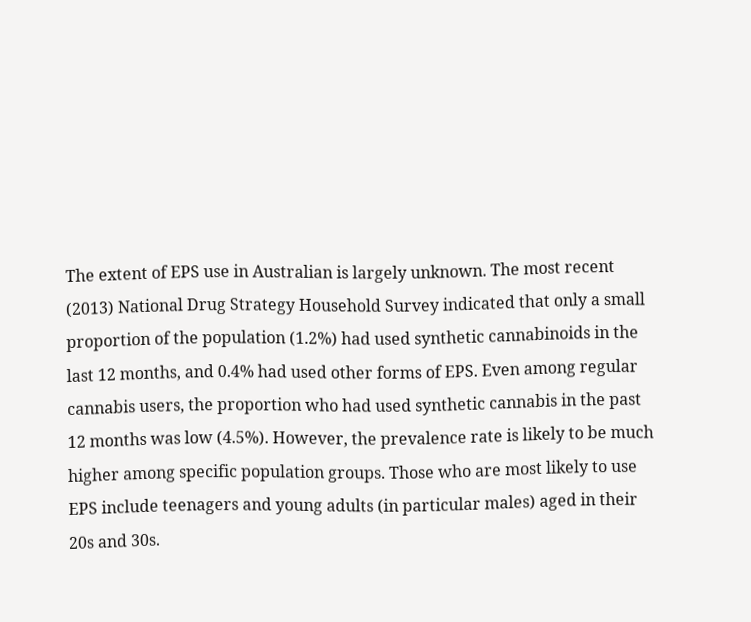The extent of EPS use in Australian is largely unknown. The most recent (2013) National Drug Strategy Household Survey indicated that only a small proportion of the population (1.2%) had used synthetic cannabinoids in the last 12 months, and 0.4% had used other forms of EPS. Even among regular cannabis users, the proportion who had used synthetic cannabis in the past 12 months was low (4.5%). However, the prevalence rate is likely to be much higher among specific population groups. Those who are most likely to use EPS include teenagers and young adults (in particular males) aged in their 20s and 30s.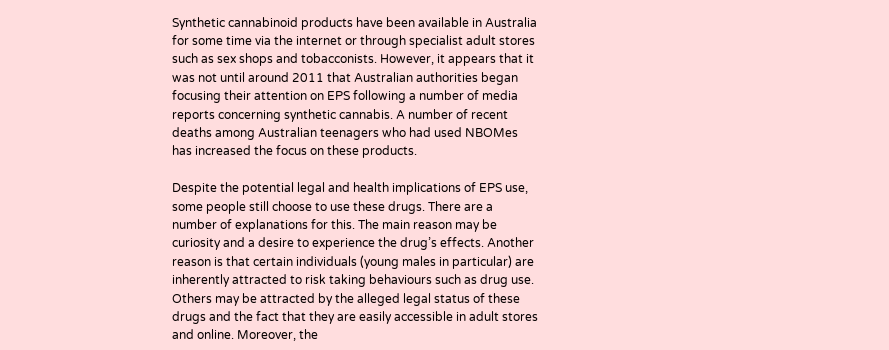Synthetic cannabinoid products have been available in Australia for some time via the internet or through specialist adult stores such as sex shops and tobacconists. However, it appears that it was not until around 2011 that Australian authorities began focusing their attention on EPS following a number of media reports concerning synthetic cannabis. A number of recent deaths among Australian teenagers who had used NBOMes has increased the focus on these products.

Despite the potential legal and health implications of EPS use, some people still choose to use these drugs. There are a number of explanations for this. The main reason may be curiosity and a desire to experience the drug’s effects. Another reason is that certain individuals (young males in particular) are inherently attracted to risk taking behaviours such as drug use. Others may be attracted by the alleged legal status of these drugs and the fact that they are easily accessible in adult stores and online. Moreover, the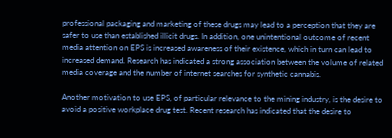professional packaging and marketing of these drugs may lead to a perception that they are safer to use than established illicit drugs. In addition, one unintentional outcome of recent media attention on EPS is increased awareness of their existence, which in turn can lead to increased demand. Research has indicated a strong association between the volume of related media coverage and the number of internet searches for synthetic cannabis.

Another motivation to use EPS, of particular relevance to the mining industry, is the desire to avoid a positive workplace drug test. Recent research has indicated that the desire to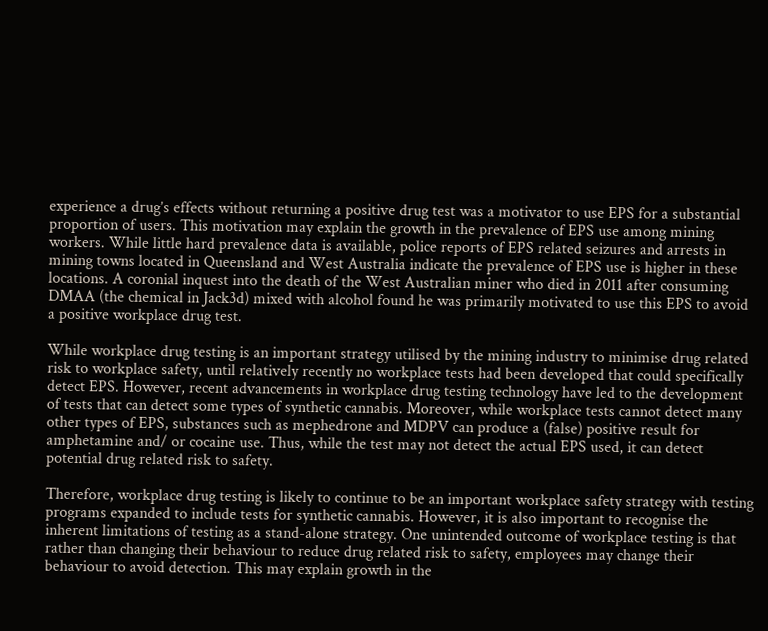experience a drug’s effects without returning a positive drug test was a motivator to use EPS for a substantial proportion of users. This motivation may explain the growth in the prevalence of EPS use among mining workers. While little hard prevalence data is available, police reports of EPS related seizures and arrests in mining towns located in Queensland and West Australia indicate the prevalence of EPS use is higher in these locations. A coronial inquest into the death of the West Australian miner who died in 2011 after consuming DMAA (the chemical in Jack3d) mixed with alcohol found he was primarily motivated to use this EPS to avoid a positive workplace drug test.

While workplace drug testing is an important strategy utilised by the mining industry to minimise drug related risk to workplace safety, until relatively recently no workplace tests had been developed that could specifically detect EPS. However, recent advancements in workplace drug testing technology have led to the development of tests that can detect some types of synthetic cannabis. Moreover, while workplace tests cannot detect many other types of EPS, substances such as mephedrone and MDPV can produce a (false) positive result for amphetamine and/ or cocaine use. Thus, while the test may not detect the actual EPS used, it can detect potential drug related risk to safety.

Therefore, workplace drug testing is likely to continue to be an important workplace safety strategy with testing programs expanded to include tests for synthetic cannabis. However, it is also important to recognise the inherent limitations of testing as a stand-alone strategy. One unintended outcome of workplace testing is that rather than changing their behaviour to reduce drug related risk to safety, employees may change their behaviour to avoid detection. This may explain growth in the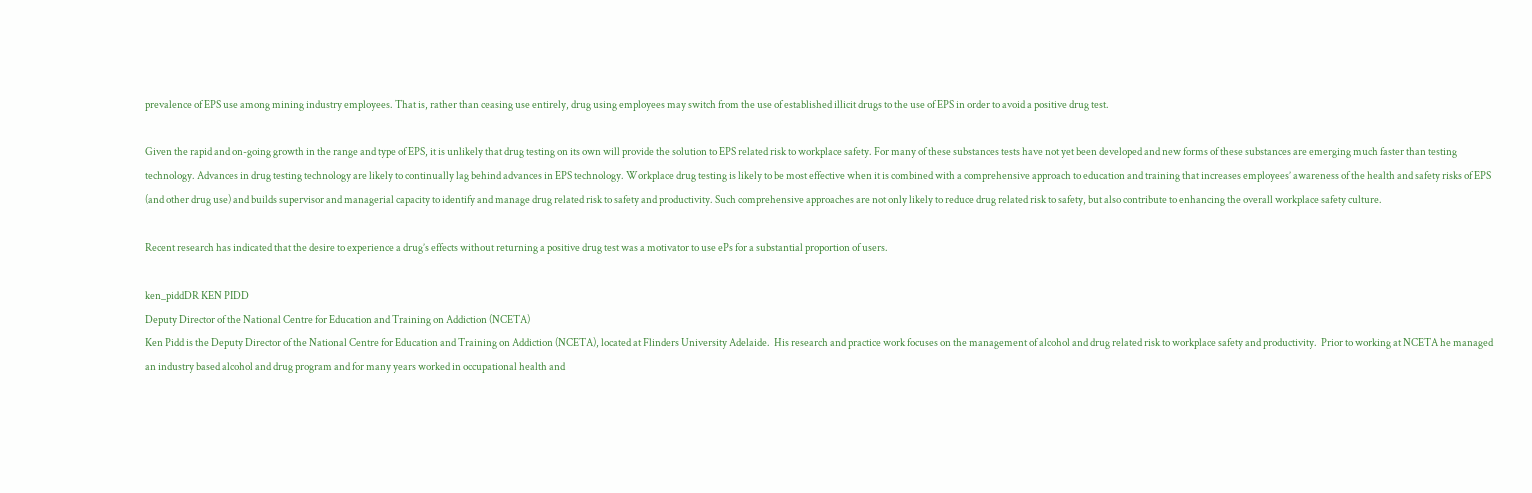prevalence of EPS use among mining industry employees. That is, rather than ceasing use entirely, drug using employees may switch from the use of established illicit drugs to the use of EPS in order to avoid a positive drug test.

Given the rapid and on-going growth in the range and type of EPS, it is unlikely that drug testing on its own will provide the solution to EPS related risk to workplace safety. For many of these substances tests have not yet been developed and new forms of these substances are emerging much faster than testing technology. Advances in drug testing technology are likely to continually lag behind advances in EPS technology. Workplace drug testing is likely to be most effective when it is combined with a comprehensive approach to education and training that increases employees’ awareness of the health and safety risks of EPS (and other drug use) and builds supervisor and managerial capacity to identify and manage drug related risk to safety and productivity. Such comprehensive approaches are not only likely to reduce drug related risk to safety, but also contribute to enhancing the overall workplace safety culture.

Recent research has indicated that the desire to experience a drug’s effects without returning a positive drug test was a motivator to use ePs for a substantial proportion of users.

ken_piddDR KEN PIDD
Deputy Director of the National Centre for Education and Training on Addiction (NCETA)
Ken Pidd is the Deputy Director of the National Centre for Education and Training on Addiction (NCETA), located at Flinders University Adelaide.  His research and practice work focuses on the management of alcohol and drug related risk to workplace safety and productivity.  Prior to working at NCETA he managed an industry based alcohol and drug program and for many years worked in occupational health and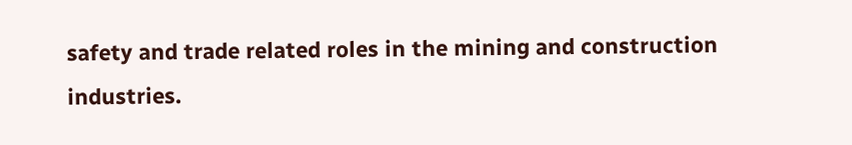safety and trade related roles in the mining and construction industries.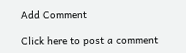Add Comment

Click here to post a comment